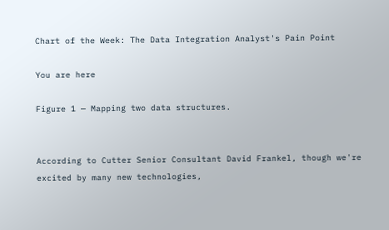Chart of the Week: The Data Integration Analyst's Pain Point

You are here

Figure 1 — Mapping two data structures.


According to Cutter Senior Consultant David Frankel, though we're excited by many new technologies,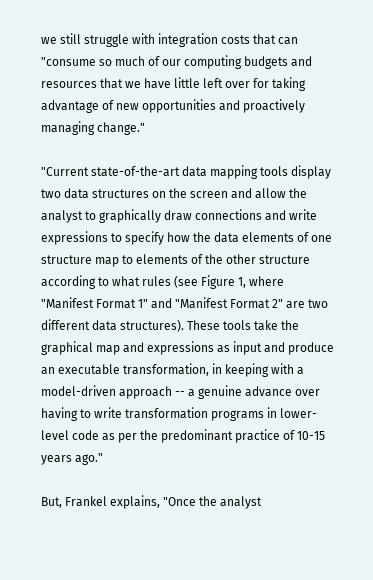we still struggle with integration costs that can "consume so much of our computing budgets and resources that we have little left over for taking advantage of new opportunities and proactively managing change."

"Current state-of-the-art data mapping tools display two data structures on the screen and allow the analyst to graphically draw connections and write expressions to specify how the data elements of one structure map to elements of the other structure according to what rules (see Figure 1, where "Manifest Format 1" and "Manifest Format 2" are two different data structures). These tools take the graphical map and expressions as input and produce an executable transformation, in keeping with a model-driven approach -- a genuine advance over having to write transformation programs in lower-level code as per the predominant practice of 10-15 years ago."

But, Frankel explains, "Once the analyst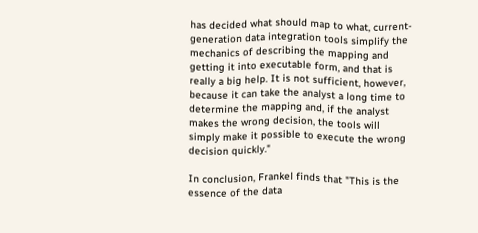has decided what should map to what, current-generation data integration tools simplify the mechanics of describing the mapping and getting it into executable form, and that is really a big help. It is not sufficient, however, because it can take the analyst a long time to determine the mapping and, if the analyst makes the wrong decision, the tools will simply make it possible to execute the wrong decision quickly."

In conclusion, Frankel finds that "This is the essence of the data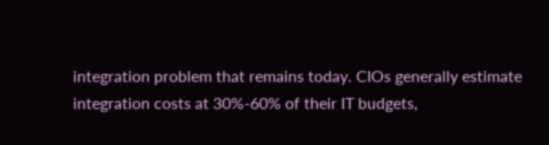integration problem that remains today. CIOs generally estimate integration costs at 30%-60% of their IT budgets,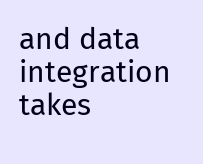and data integration takes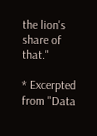the lion's share of that."

* Excerpted from "Data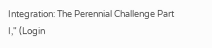Integration: The Perennial Challenge Part I," (Login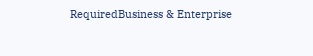RequiredBusiness & Enterprise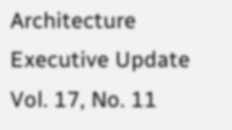Architecture Executive Update  Vol. 17, No. 11